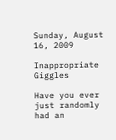Sunday, August 16, 2009

Inappropriate Giggles

Have you ever just randomly had an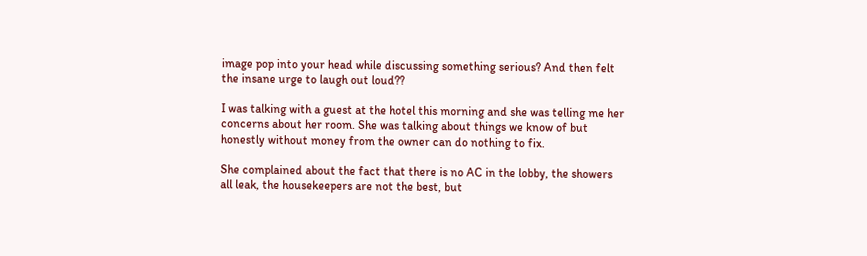image pop into your head while discussing something serious? And then felt the insane urge to laugh out loud??

I was talking with a guest at the hotel this morning and she was telling me her concerns about her room. She was talking about things we know of but honestly without money from the owner can do nothing to fix.

She complained about the fact that there is no AC in the lobby, the showers all leak, the housekeepers are not the best, but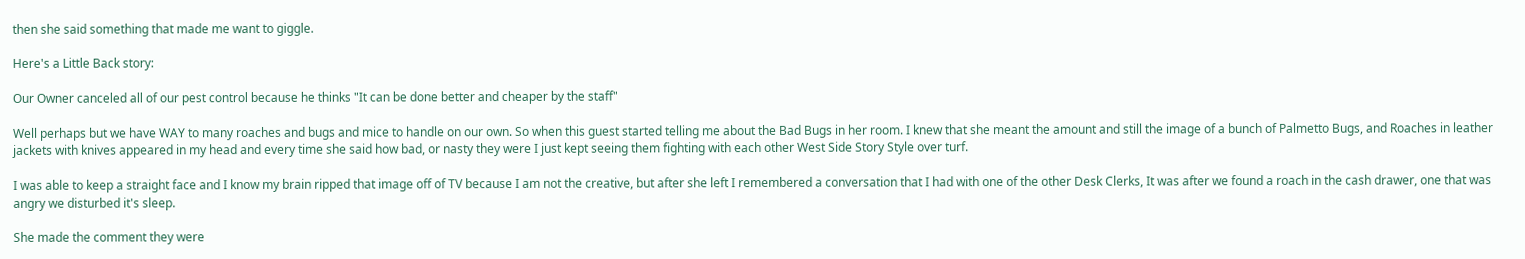then she said something that made me want to giggle.

Here's a Little Back story:

Our Owner canceled all of our pest control because he thinks "It can be done better and cheaper by the staff"

Well perhaps but we have WAY to many roaches and bugs and mice to handle on our own. So when this guest started telling me about the Bad Bugs in her room. I knew that she meant the amount and still the image of a bunch of Palmetto Bugs, and Roaches in leather jackets with knives appeared in my head and every time she said how bad, or nasty they were I just kept seeing them fighting with each other West Side Story Style over turf.

I was able to keep a straight face and I know my brain ripped that image off of TV because I am not the creative, but after she left I remembered a conversation that I had with one of the other Desk Clerks, It was after we found a roach in the cash drawer, one that was angry we disturbed it's sleep.

She made the comment they were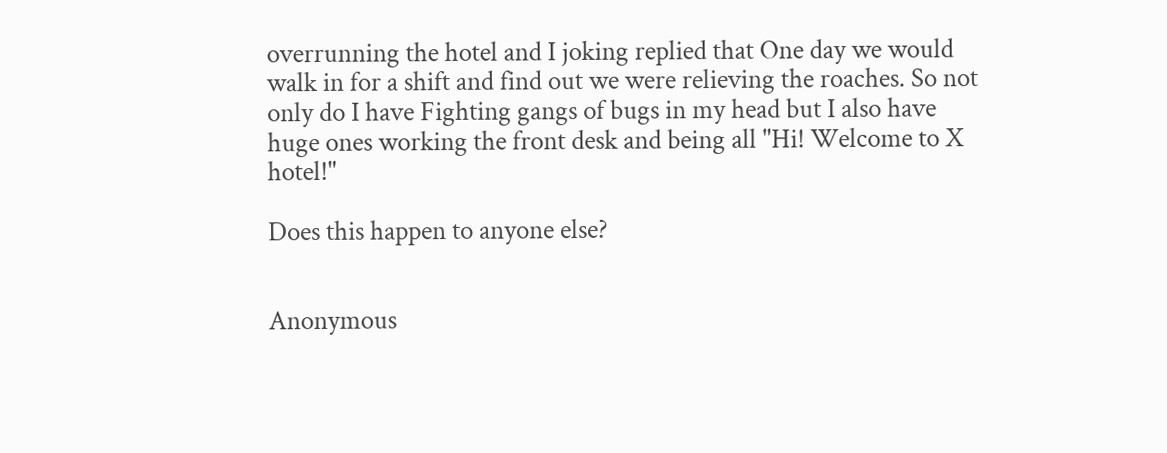overrunning the hotel and I joking replied that One day we would walk in for a shift and find out we were relieving the roaches. So not only do I have Fighting gangs of bugs in my head but I also have huge ones working the front desk and being all "Hi! Welcome to X hotel!"

Does this happen to anyone else?


Anonymous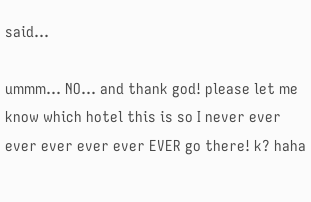said...

ummm... NO... and thank god! please let me know which hotel this is so I never ever ever ever ever ever EVER go there! k? haha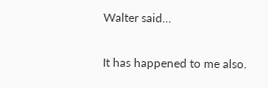Walter said...

It has happened to me also.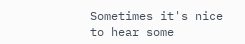Sometimes it's nice to hear some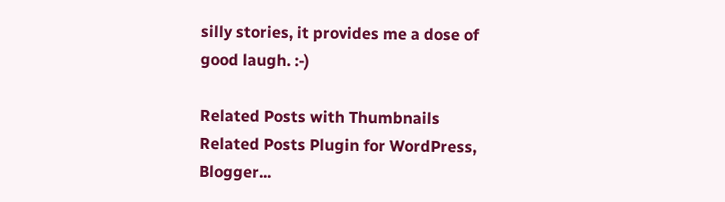silly stories, it provides me a dose of good laugh. :-)

Related Posts with Thumbnails
Related Posts Plugin for WordPress, Blogger...